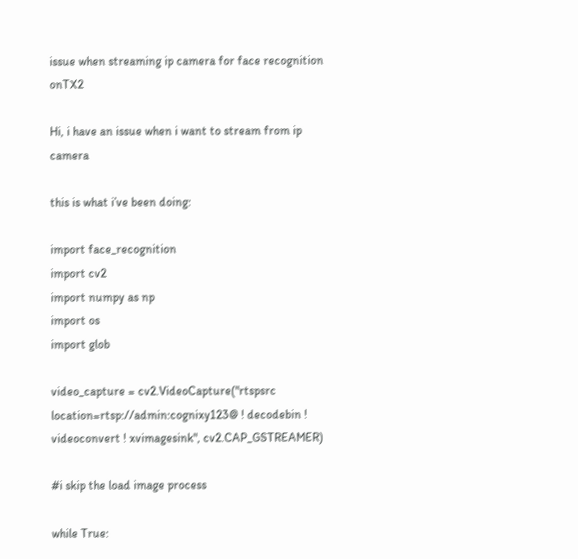issue when streaming ip camera for face recognition onTX2

Hi, i have an issue when i want to stream from ip camera

this is what i’ve been doing:

import face_recognition
import cv2
import numpy as np
import os
import glob

video_capture = cv2.VideoCapture("rtspsrc location=rtsp://admin:cognixy123@ ! decodebin ! videoconvert ! xvimagesink", cv2.CAP_GSTREAMER)

#i skip the load image process

while True: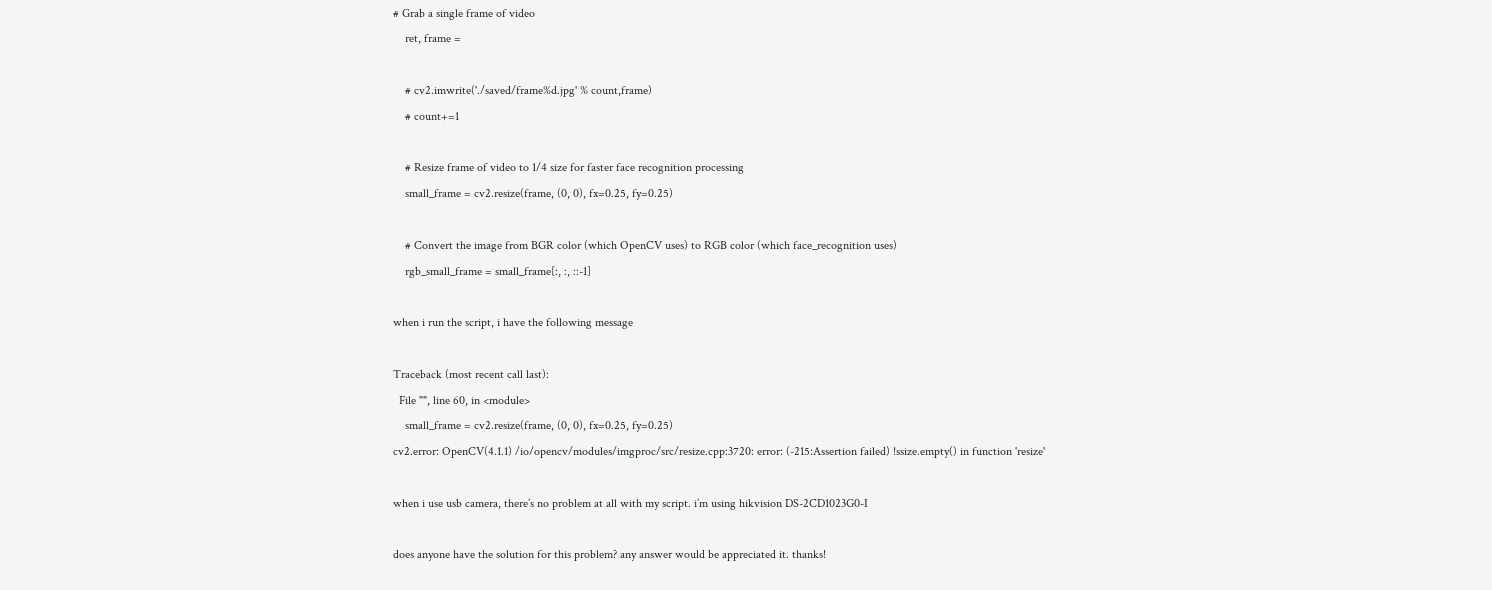# Grab a single frame of video
    ret, frame =

    # cv2.imwrite('./saved/frame%d.jpg' % count,frame)
    # count+=1

    # Resize frame of video to 1/4 size for faster face recognition processing
    small_frame = cv2.resize(frame, (0, 0), fx=0.25, fy=0.25)

    # Convert the image from BGR color (which OpenCV uses) to RGB color (which face_recognition uses)
    rgb_small_frame = small_frame[:, :, ::-1]

when i run the script, i have the following message

Traceback (most recent call last):
  File "", line 60, in <module>
    small_frame = cv2.resize(frame, (0, 0), fx=0.25, fy=0.25)
cv2.error: OpenCV(4.1.1) /io/opencv/modules/imgproc/src/resize.cpp:3720: error: (-215:Assertion failed) !ssize.empty() in function 'resize'

when i use usb camera, there’s no problem at all with my script. i’m using hikvision DS-2CD1023G0-I

does anyone have the solution for this problem? any answer would be appreciated it. thanks!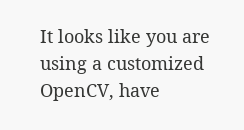It looks like you are using a customized OpenCV, have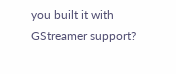you built it with GStreamer support?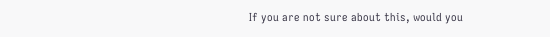If you are not sure about this, would you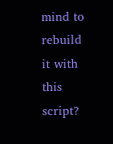mind to rebuild it with this script?